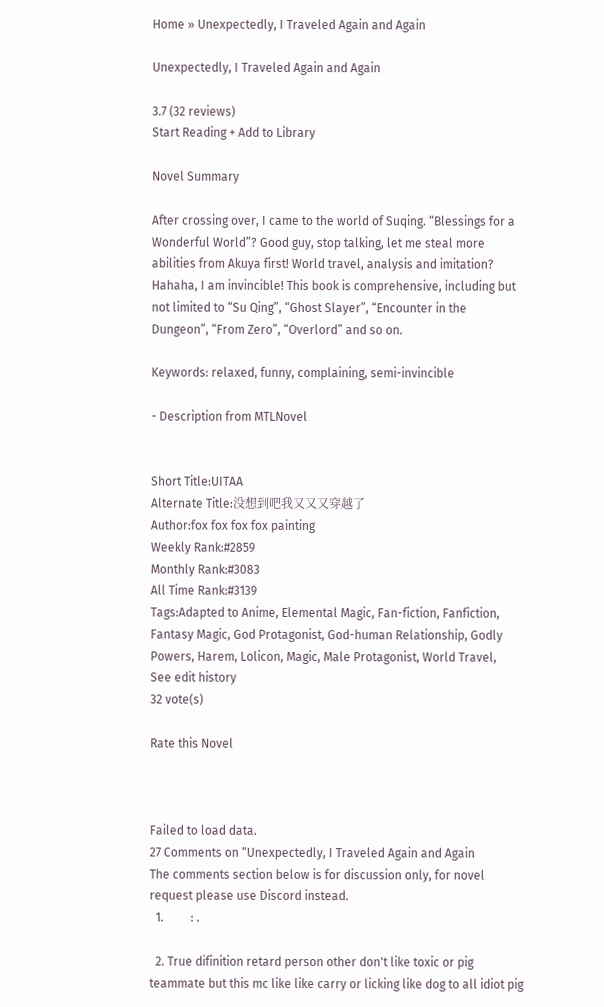Home » Unexpectedly, I Traveled Again and Again

Unexpectedly, I Traveled Again and Again

3.7 (32 reviews)
Start Reading + Add to Library

Novel Summary

After crossing over, I came to the world of Suqing. “Blessings for a Wonderful World”? Good guy, stop talking, let me steal more abilities from Akuya first! World travel, analysis and imitation? Hahaha, I am invincible! This book is comprehensive, including but not limited to “Su Qing”, “Ghost Slayer”, “Encounter in the Dungeon”, “From Zero”, “Overlord” and so on.

Keywords: relaxed, funny, complaining, semi-invincible

- Description from MTLNovel


Short Title:UITAA
Alternate Title:没想到吧我又又又穿越了
Author:fox fox fox fox painting
Weekly Rank:#2859
Monthly Rank:#3083
All Time Rank:#3139
Tags:Adapted to Anime, Elemental Magic, Fan-fiction, Fanfiction, Fantasy Magic, God Protagonist, God-human Relationship, Godly Powers, Harem, Lolicon, Magic, Male Protagonist, World Travel,
See edit history
32 vote(s)

Rate this Novel



Failed to load data.
27 Comments on “Unexpectedly, I Traveled Again and Again
The comments section below is for discussion only, for novel request please use Discord instead.
  1.         : .

  2. True difinition retard person other don't like toxic or pig teammate but this mc like like carry or licking like dog to all idiot pig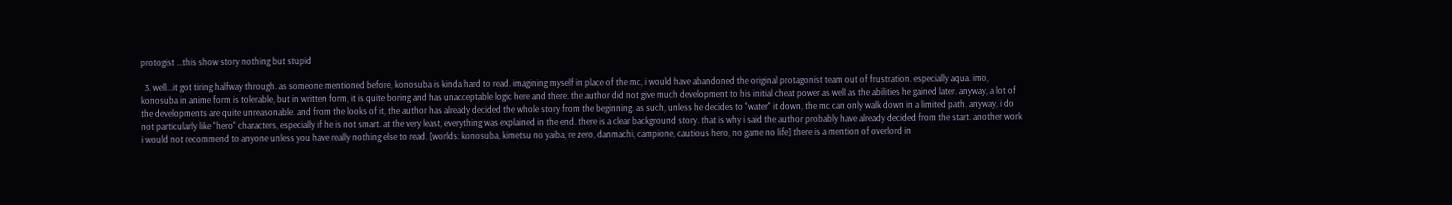protogist ...this show story nothing but stupid

  3. well...it got tiring halfway through. as someone mentioned before, konosuba is kinda hard to read. imagining myself in place of the mc, i would have abandoned the original protagonist team out of frustration. especially aqua. imo, konosuba in anime form is tolerable, but in written form, it is quite boring and has unacceptable logic here and there. the author did not give much development to his initial cheat power as well as the abilities he gained later. anyway, a lot of the developments are quite unreasonable. and from the looks of it, the author has already decided the whole story from the beginning. as such, unless he decides to "water" it down, the mc can only walk down in a limited path. anyway, i do not particularly like "hero" characters, especially if he is not smart. at the very least, everything was explained in the end. there is a clear background story. that is why i said the author probably have already decided from the start. another work i would not recommend to anyone unless you have really nothing else to read. [worlds: konosuba, kimetsu no yaiba, re zero, danmachi, campione, cautious hero, no game no life] there is a mention of overlord in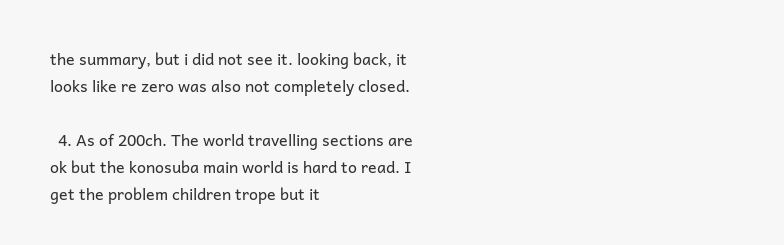the summary, but i did not see it. looking back, it looks like re zero was also not completely closed.

  4. As of 200ch. The world travelling sections are ok but the konosuba main world is hard to read. I get the problem children trope but it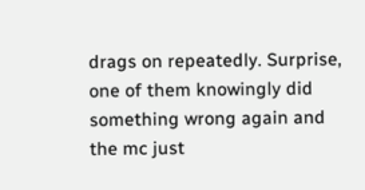drags on repeatedly. Surprise, one of them knowingly did something wrong again and the mc just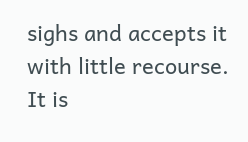sighs and accepts it with little recourse. It is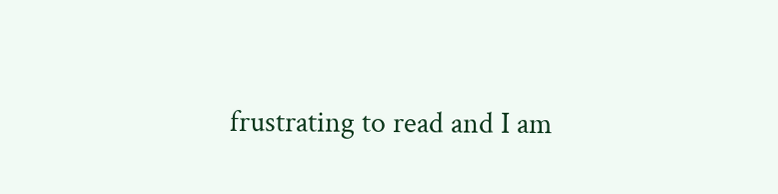frustrating to read and I am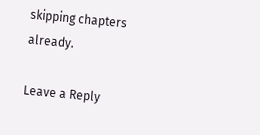skipping chapters already.

Leave a Reply